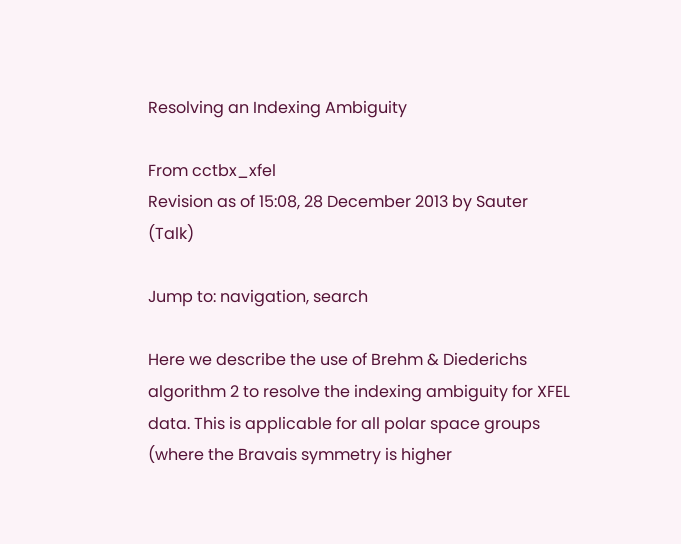Resolving an Indexing Ambiguity

From cctbx_xfel
Revision as of 15:08, 28 December 2013 by Sauter (Talk)

Jump to: navigation, search

Here we describe the use of Brehm & Diederichs algorithm 2 to resolve the indexing ambiguity for XFEL data. This is applicable for all polar space groups (where the Bravais symmetry is higher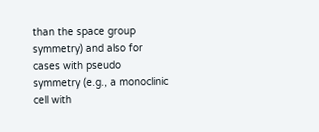than the space group symmetry) and also for cases with pseudo symmetry (e.g., a monoclinic cell with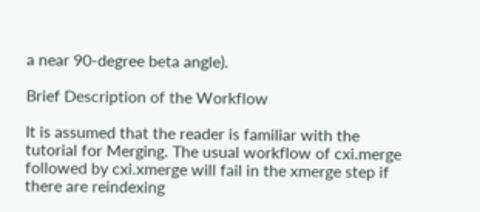a near 90-degree beta angle).

Brief Description of the Workflow

It is assumed that the reader is familiar with the tutorial for Merging. The usual workflow of cxi.merge followed by cxi.xmerge will fail in the xmerge step if there are reindexing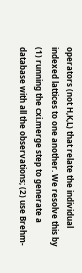operators (not H,K,L) that relate the individual indexed lattices to one another. We resolve this by (1) running the cxi.merge step to generate a database with all the observations; (2) use Brehm-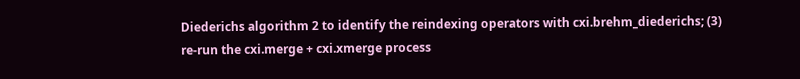Diederichs algorithm 2 to identify the reindexing operators with cxi.brehm_diederichs; (3) re-run the cxi.merge + cxi.xmerge process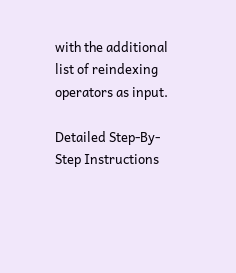with the additional list of reindexing operators as input.

Detailed Step-By-Step Instructions